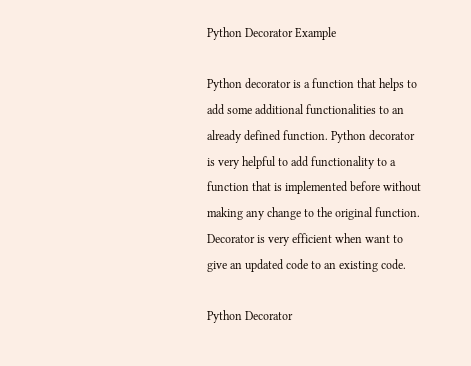Python Decorator Example

Python decorator is a function that helps to add some additional functionalities to an already defined function. Python decorator is very helpful to add functionality to a function that is implemented before without making any change to the original function. Decorator is very efficient when want to give an updated code to an existing code.

Python Decorator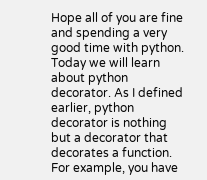Hope all of you are fine and spending a very good time with python. Today we will learn about python decorator. As I defined earlier, python decorator is nothing but a decorator that decorates a function. For example, you have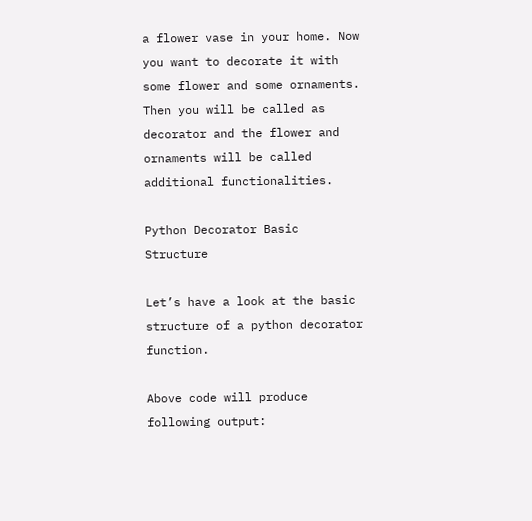a flower vase in your home. Now you want to decorate it with some flower and some ornaments. Then you will be called as decorator and the flower and ornaments will be called additional functionalities.

Python Decorator Basic Structure

Let’s have a look at the basic structure of a python decorator function.

Above code will produce following output: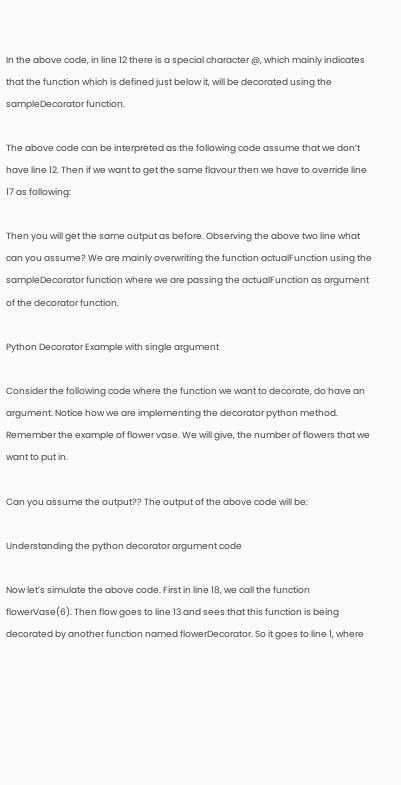In the above code, in line 12 there is a special character @, which mainly indicates that the function which is defined just below it, will be decorated using the sampleDecorator function.

The above code can be interpreted as the following code assume that we don’t have line 12. Then if we want to get the same flavour then we have to override line 17 as following:

Then you will get the same output as before. Observing the above two line what can you assume? We are mainly overwriting the function actualFunction using the sampleDecorator function where we are passing the actualFunction as argument of the decorator function.

Python Decorator Example with single argument

Consider the following code where the function we want to decorate, do have an argument. Notice how we are implementing the decorator python method. Remember the example of flower vase. We will give, the number of flowers that we want to put in.

Can you assume the output?? The output of the above code will be:

Understanding the python decorator argument code

Now let’s simulate the above code. First in line 18, we call the function flowerVase(6). Then flow goes to line 13 and sees that this function is being decorated by another function named flowerDecorator. So it goes to line 1, where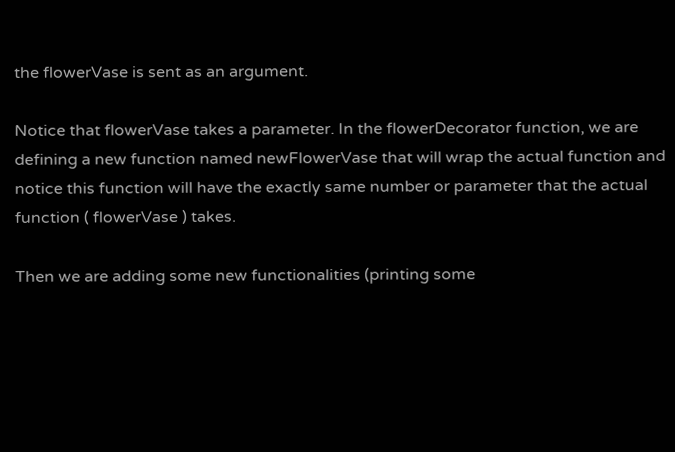the flowerVase is sent as an argument.

Notice that flowerVase takes a parameter. In the flowerDecorator function, we are defining a new function named newFlowerVase that will wrap the actual function and notice this function will have the exactly same number or parameter that the actual function ( flowerVase ) takes.

Then we are adding some new functionalities (printing some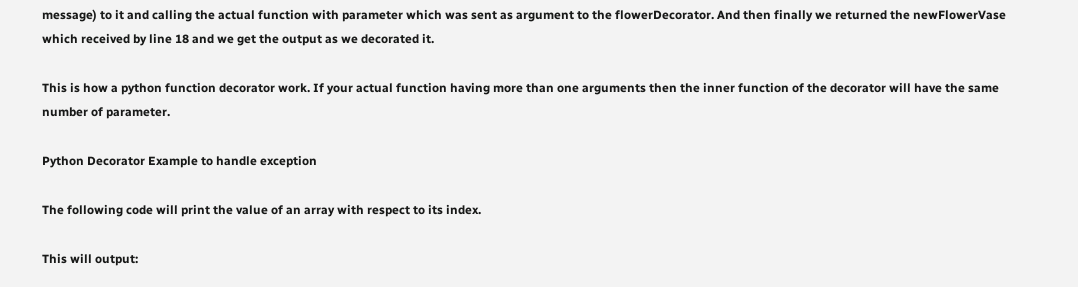message) to it and calling the actual function with parameter which was sent as argument to the flowerDecorator. And then finally we returned the newFlowerVase which received by line 18 and we get the output as we decorated it.

This is how a python function decorator work. If your actual function having more than one arguments then the inner function of the decorator will have the same number of parameter.

Python Decorator Example to handle exception

The following code will print the value of an array with respect to its index.

This will output: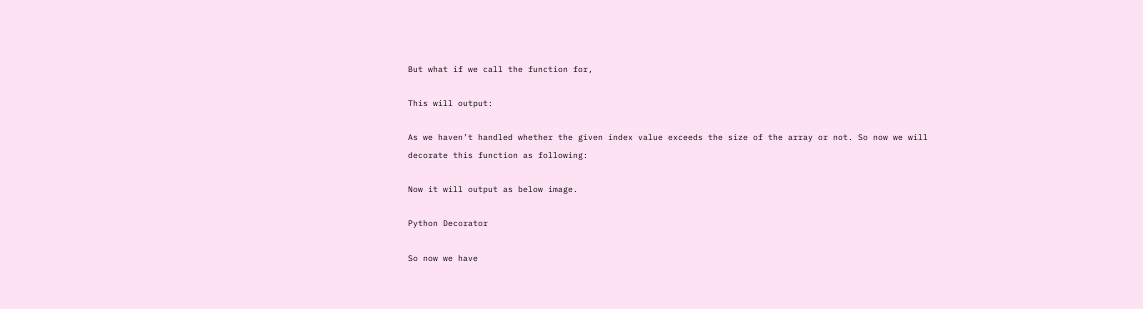But what if we call the function for,

This will output:

As we haven’t handled whether the given index value exceeds the size of the array or not. So now we will decorate this function as following:

Now it will output as below image.

Python Decorator

So now we have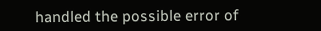handled the possible error of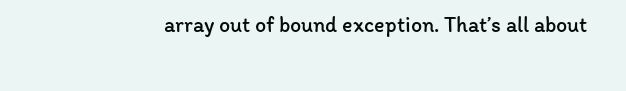array out of bound exception. That’s all about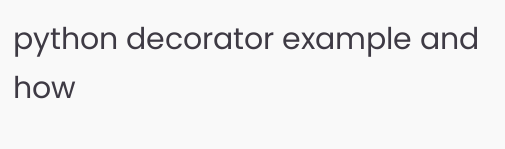python decorator example and how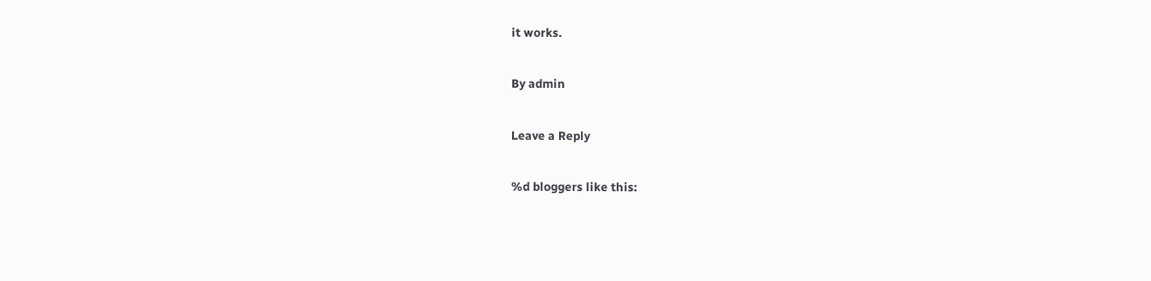it works.

By admin

Leave a Reply

%d bloggers like this: